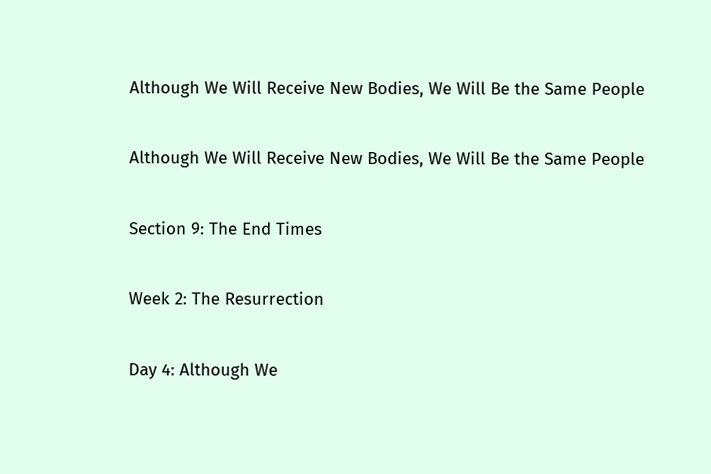Although We Will Receive New Bodies, We Will Be the Same People

Although We Will Receive New Bodies, We Will Be the Same People

Section 9: The End Times

Week 2: The Resurrection

Day 4: Although We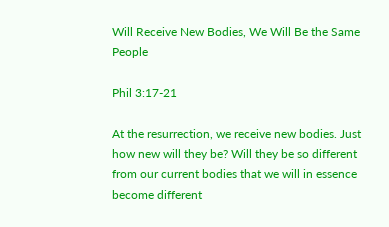Will Receive New Bodies, We Will Be the Same People

Phil 3:17-21

At the resurrection, we receive new bodies. Just how new will they be? Will they be so different from our current bodies that we will in essence become different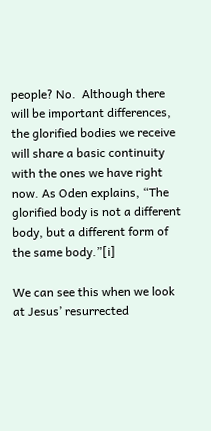people? No.  Although there will be important differences, the glorified bodies we receive will share a basic continuity with the ones we have right now. As Oden explains, “The glorified body is not a different body, but a different form of the same body.”[i]

We can see this when we look at Jesus’ resurrected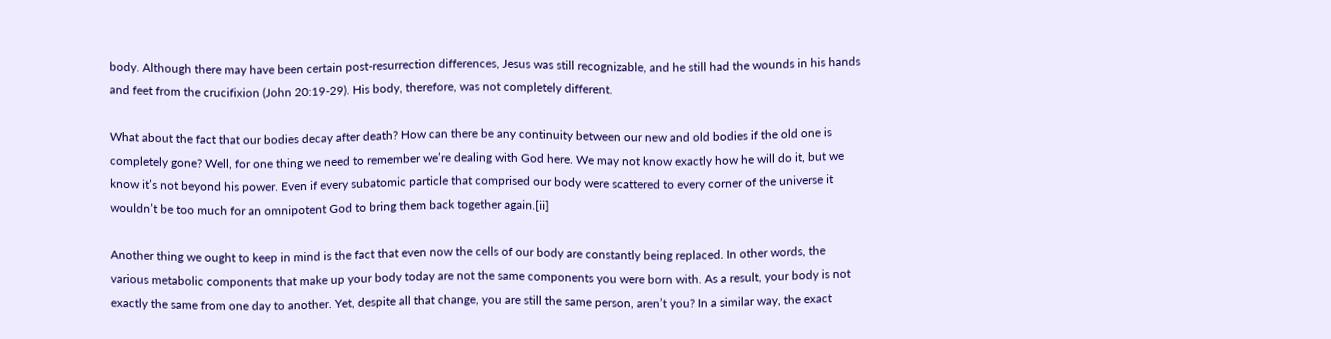body. Although there may have been certain post-resurrection differences, Jesus was still recognizable, and he still had the wounds in his hands and feet from the crucifixion (John 20:19-29). His body, therefore, was not completely different.

What about the fact that our bodies decay after death? How can there be any continuity between our new and old bodies if the old one is completely gone? Well, for one thing we need to remember we’re dealing with God here. We may not know exactly how he will do it, but we know it’s not beyond his power. Even if every subatomic particle that comprised our body were scattered to every corner of the universe it wouldn’t be too much for an omnipotent God to bring them back together again.[ii]

Another thing we ought to keep in mind is the fact that even now the cells of our body are constantly being replaced. In other words, the various metabolic components that make up your body today are not the same components you were born with. As a result, your body is not exactly the same from one day to another. Yet, despite all that change, you are still the same person, aren’t you? In a similar way, the exact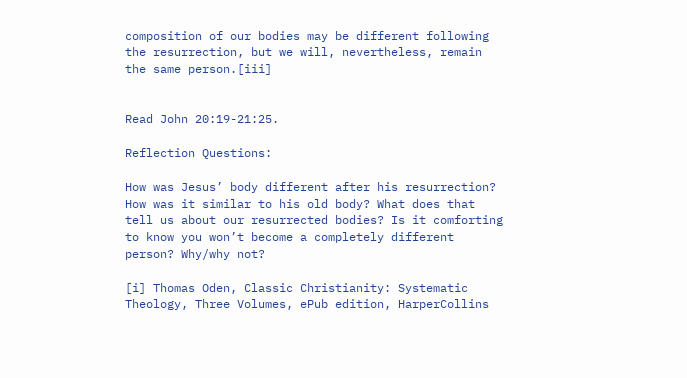composition of our bodies may be different following the resurrection, but we will, nevertheless, remain the same person.[iii]


Read John 20:19-21:25.

Reflection Questions:

How was Jesus’ body different after his resurrection? How was it similar to his old body? What does that tell us about our resurrected bodies? Is it comforting to know you won’t become a completely different person? Why/why not?

[i] Thomas Oden, Classic Christianity: Systematic Theology, Three Volumes, ePub edition, HarperCollins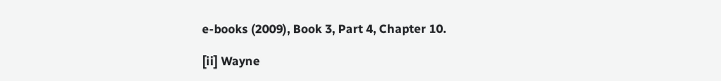e-books (2009), Book 3, Part 4, Chapter 10.

[ii] Wayne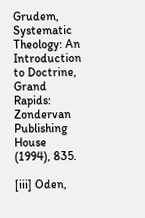Grudem, Systematic Theology: An Introduction to Doctrine, Grand Rapids: Zondervan Publishing House (1994), 835.

[iii] Oden,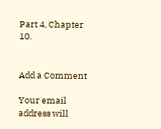Part 4, Chapter 10.


Add a Comment

Your email address will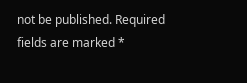not be published. Required fields are marked *